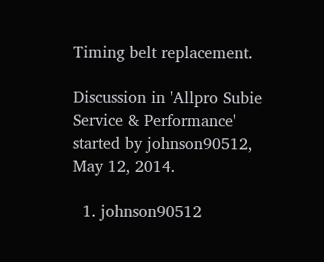Timing belt replacement.

Discussion in 'Allpro Subie Service & Performance' started by johnson90512, May 12, 2014.

  1. johnson90512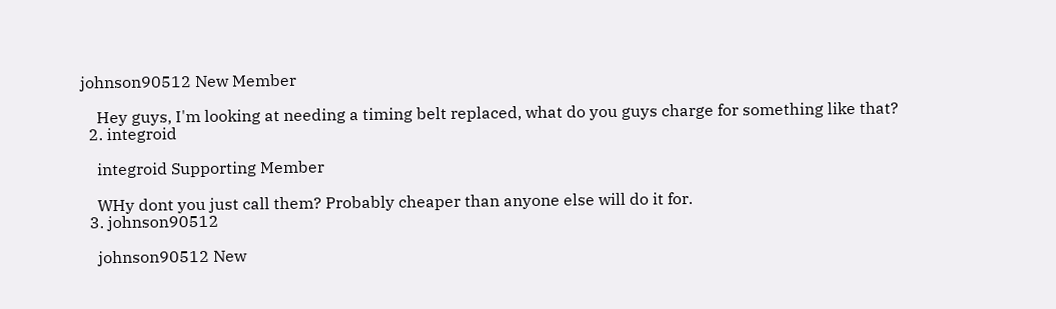johnson90512 New Member

    Hey guys, I'm looking at needing a timing belt replaced, what do you guys charge for something like that?
  2. integroid

    integroid Supporting Member

    WHy dont you just call them? Probably cheaper than anyone else will do it for.
  3. johnson90512

    johnson90512 New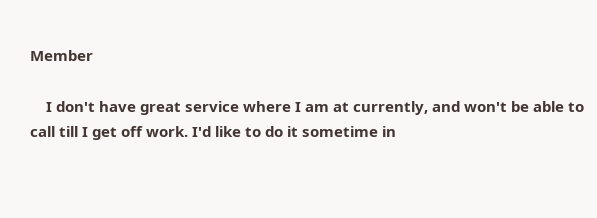Member

    I don't have great service where I am at currently, and won't be able to call till I get off work. I'd like to do it sometime in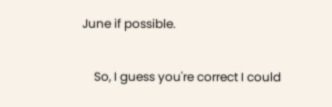June if possible.

    So, I guess you're correct I could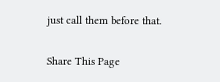just call them before that.

Share This Page